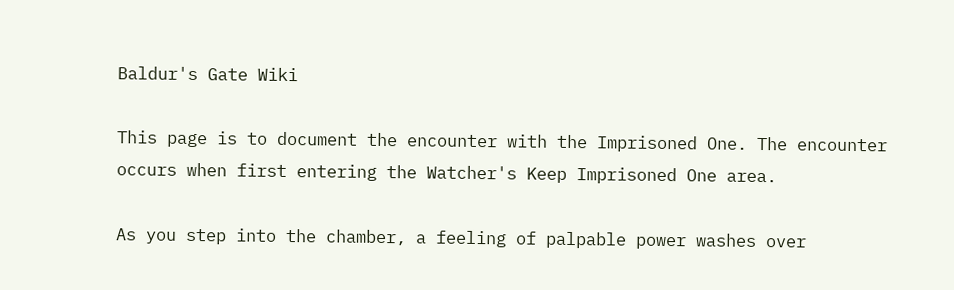Baldur's Gate Wiki

This page is to document the encounter with the Imprisoned One. The encounter occurs when first entering the Watcher's Keep Imprisoned One area.

As you step into the chamber, a feeling of palpable power washes over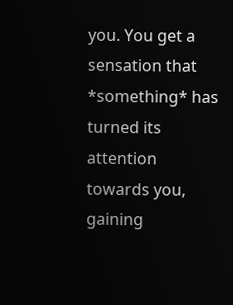you. You get a sensation that *something* has turned its attention towards you, gaining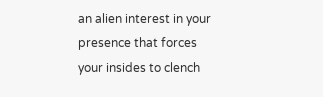an alien interest in your presence that forces your insides to clench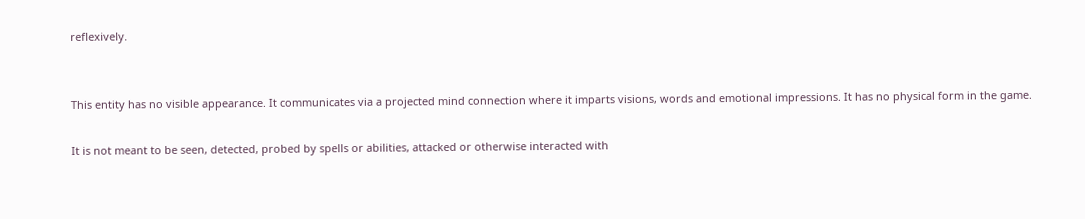reflexively.


This entity has no visible appearance. It communicates via a projected mind connection where it imparts visions, words and emotional impressions. It has no physical form in the game.

It is not meant to be seen, detected, probed by spells or abilities, attacked or otherwise interacted with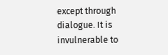except through dialogue. It is invulnerable to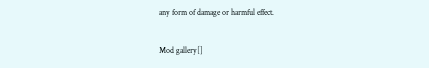any form of damage or harmful effect.

Mod gallery[]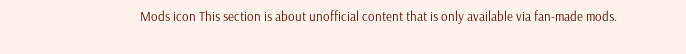Mods icon This section is about unofficial content that is only available via fan-made mods.